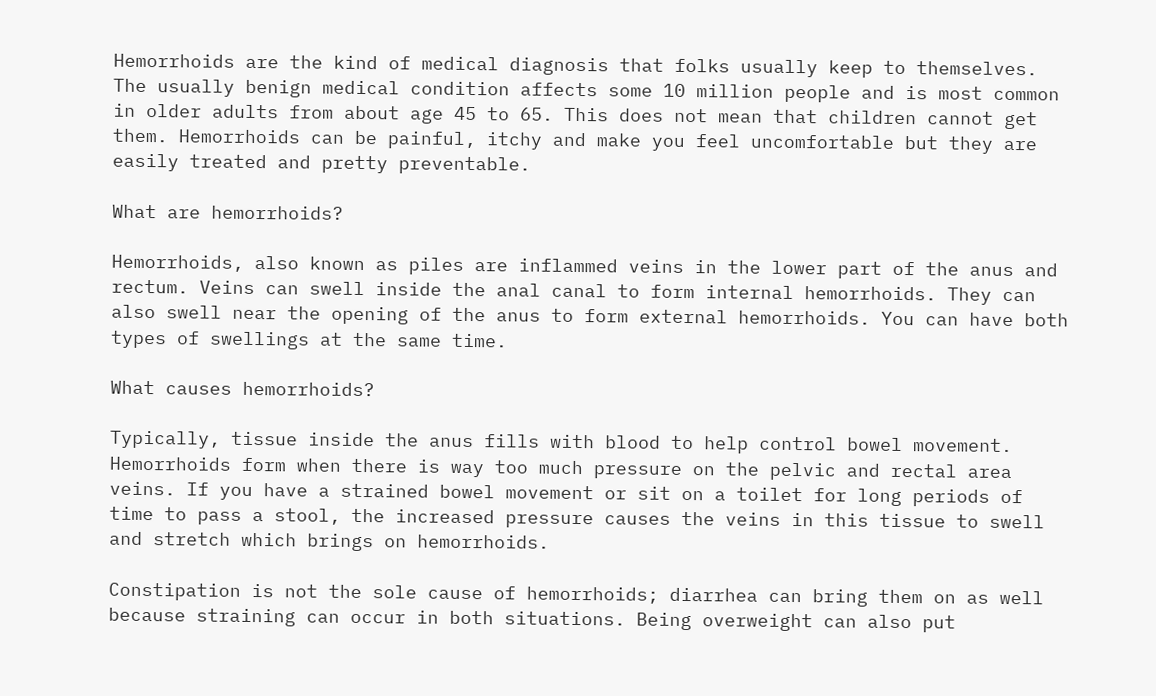Hemorrhoids are the kind of medical diagnosis that folks usually keep to themselves. The usually benign medical condition affects some 10 million people and is most common in older adults from about age 45 to 65. This does not mean that children cannot get them. Hemorrhoids can be painful, itchy and make you feel uncomfortable but they are easily treated and pretty preventable.

What are hemorrhoids?

Hemorrhoids, also known as piles are inflammed veins in the lower part of the anus and rectum. Veins can swell inside the anal canal to form internal hemorrhoids. They can also swell near the opening of the anus to form external hemorrhoids. You can have both types of swellings at the same time.

What causes hemorrhoids?

Typically, tissue inside the anus fills with blood to help control bowel movement. Hemorrhoids form when there is way too much pressure on the pelvic and rectal area veins. If you have a strained bowel movement or sit on a toilet for long periods of time to pass a stool, the increased pressure causes the veins in this tissue to swell and stretch which brings on hemorrhoids.

Constipation is not the sole cause of hemorrhoids; diarrhea can bring them on as well because straining can occur in both situations. Being overweight can also put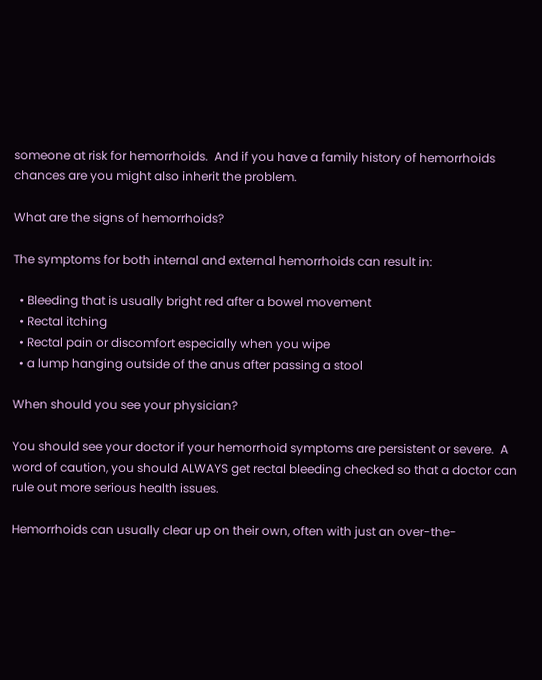someone at risk for hemorrhoids.  And if you have a family history of hemorrhoids chances are you might also inherit the problem.

What are the signs of hemorrhoids?

The symptoms for both internal and external hemorrhoids can result in:

  • Bleeding that is usually bright red after a bowel movement
  • Rectal itching
  • Rectal pain or discomfort especially when you wipe
  • a lump hanging outside of the anus after passing a stool

When should you see your physician?

You should see your doctor if your hemorrhoid symptoms are persistent or severe.  A word of caution, you should ALWAYS get rectal bleeding checked so that a doctor can rule out more serious health issues.

Hemorrhoids can usually clear up on their own, often with just an over-the-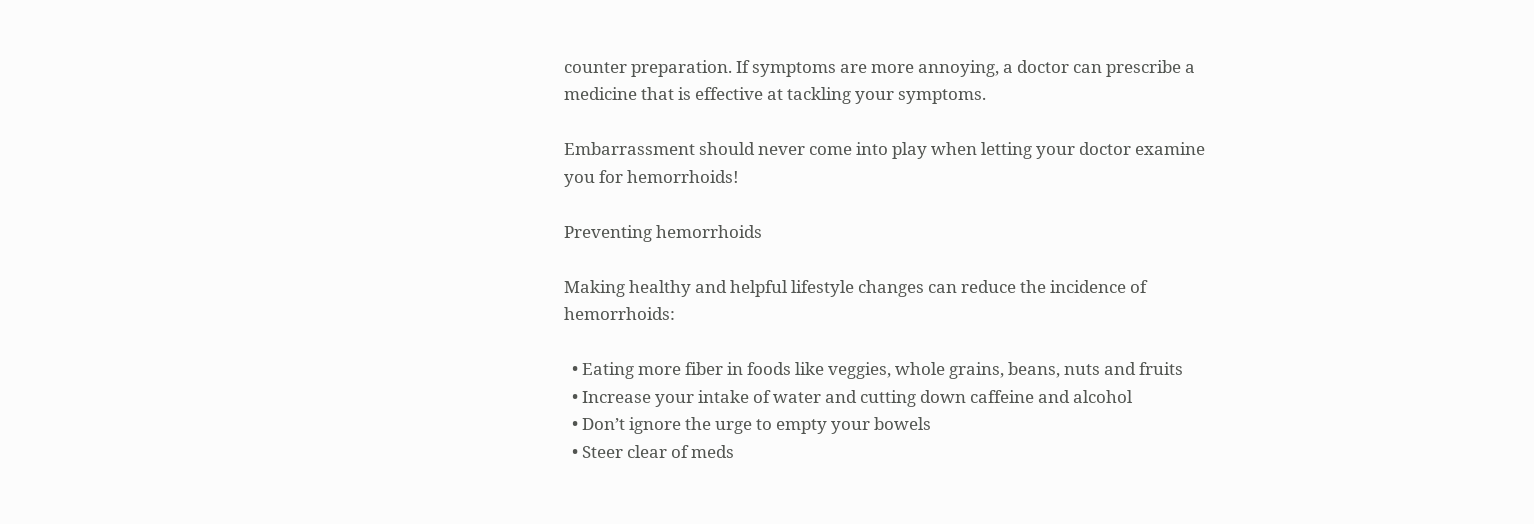counter preparation. If symptoms are more annoying, a doctor can prescribe a medicine that is effective at tackling your symptoms.

Embarrassment should never come into play when letting your doctor examine you for hemorrhoids!

Preventing hemorrhoids

Making healthy and helpful lifestyle changes can reduce the incidence of hemorrhoids:

  • Eating more fiber in foods like veggies, whole grains, beans, nuts and fruits
  • Increase your intake of water and cutting down caffeine and alcohol
  • Don’t ignore the urge to empty your bowels
  • Steer clear of meds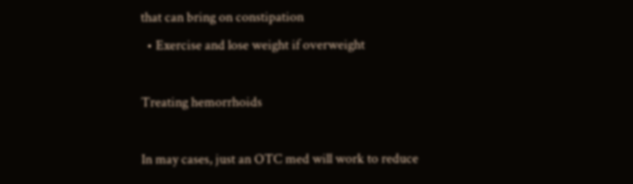that can bring on constipation
  • Exercise and lose weight if overweight

Treating hemorrhoids

In may cases, just an OTC med will work to reduce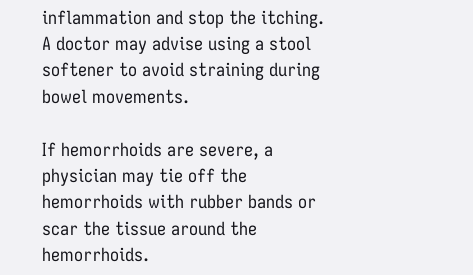inflammation and stop the itching. A doctor may advise using a stool softener to avoid straining during bowel movements.

If hemorrhoids are severe, a physician may tie off the hemorrhoids with rubber bands or scar the tissue around the hemorrhoids.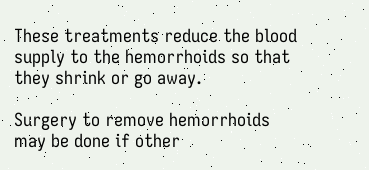These treatments reduce the blood supply to the hemorrhoids so that they shrink or go away.

Surgery to remove hemorrhoids may be done if other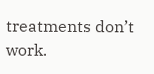treatments don’t work.